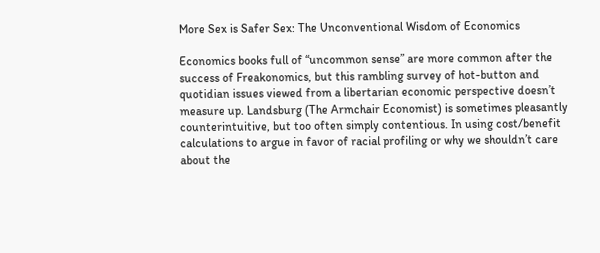More Sex is Safer Sex: The Unconventional Wisdom of Economics

Economics books full of “uncommon sense” are more common after the success of Freakonomics, but this rambling survey of hot-button and quotidian issues viewed from a libertarian economic perspective doesn’t measure up. Landsburg (The Armchair Economist) is sometimes pleasantly counterintuitive, but too often simply contentious. In using cost/benefit calculations to argue in favor of racial profiling or why we shouldn’t care about the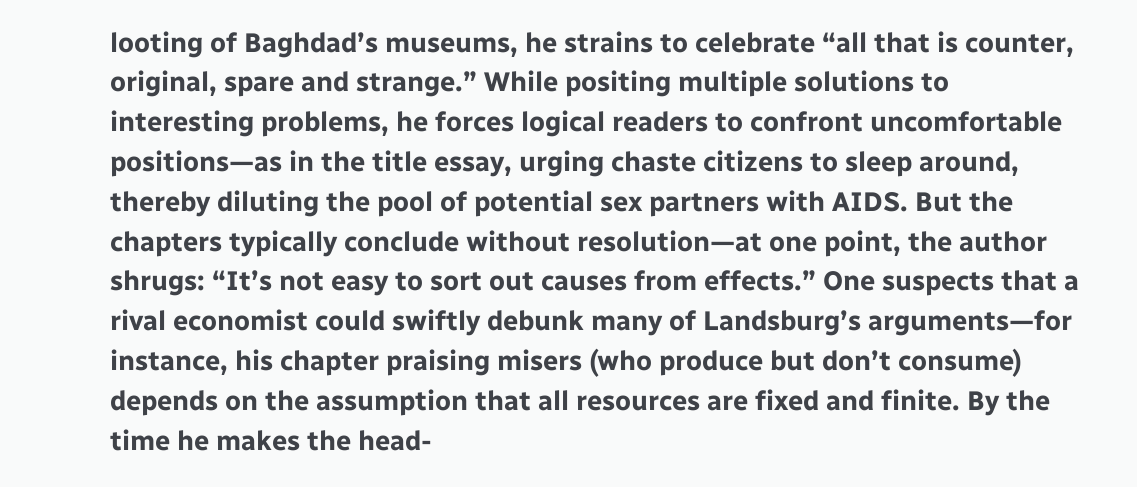looting of Baghdad’s museums, he strains to celebrate “all that is counter, original, spare and strange.” While positing multiple solutions to interesting problems, he forces logical readers to confront uncomfortable positions—as in the title essay, urging chaste citizens to sleep around, thereby diluting the pool of potential sex partners with AIDS. But the chapters typically conclude without resolution—at one point, the author shrugs: “It’s not easy to sort out causes from effects.” One suspects that a rival economist could swiftly debunk many of Landsburg’s arguments—for instance, his chapter praising misers (who produce but don’t consume) depends on the assumption that all resources are fixed and finite. By the time he makes the head-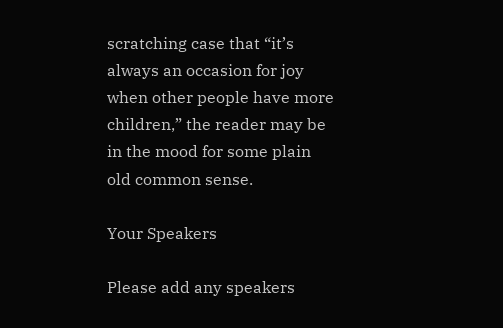scratching case that “it’s always an occasion for joy when other people have more children,” the reader may be in the mood for some plain old common sense.

Your Speakers

Please add any speakers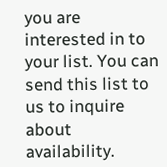you are interested in to your list. You can send this list to us to inquire about availability.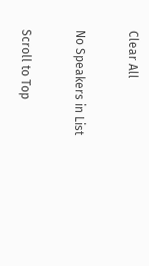Clear All

No Speakers in List

Scroll to Top